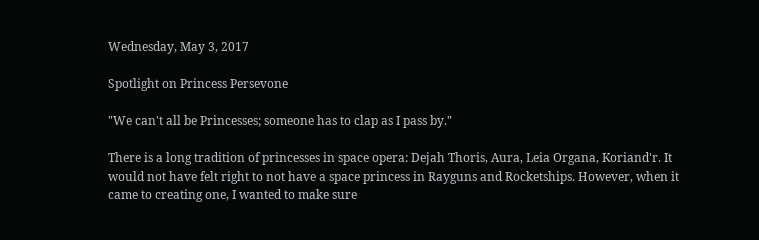Wednesday, May 3, 2017

Spotlight on Princess Persevone

"We can't all be Princesses; someone has to clap as I pass by."

There is a long tradition of princesses in space opera: Dejah Thoris, Aura, Leia Organa, Koriand'r. It would not have felt right to not have a space princess in Rayguns and Rocketships. However, when it came to creating one, I wanted to make sure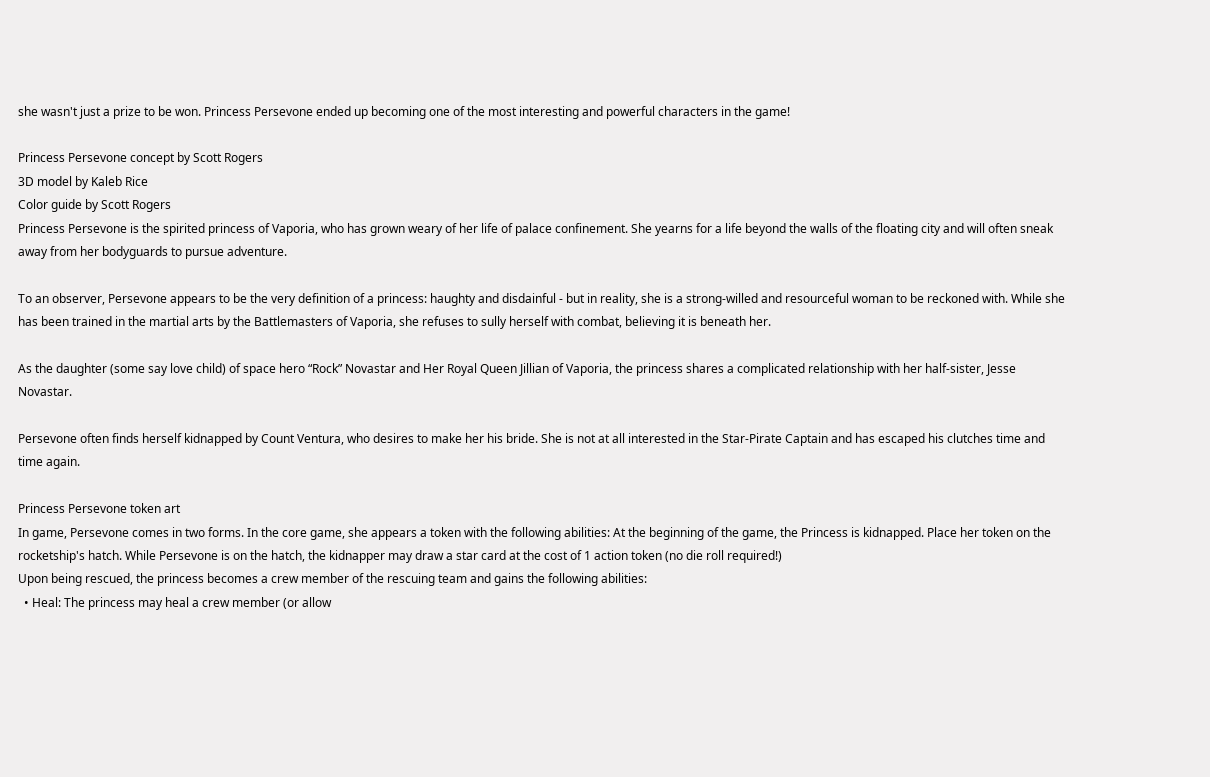she wasn't just a prize to be won. Princess Persevone ended up becoming one of the most interesting and powerful characters in the game!

Princess Persevone concept by Scott Rogers
3D model by Kaleb Rice
Color guide by Scott Rogers
Princess Persevone is the spirited princess of Vaporia, who has grown weary of her life of palace confinement. She yearns for a life beyond the walls of the floating city and will often sneak away from her bodyguards to pursue adventure.

To an observer, Persevone appears to be the very definition of a princess: haughty and disdainful - but in reality, she is a strong-willed and resourceful woman to be reckoned with. While she has been trained in the martial arts by the Battlemasters of Vaporia, she refuses to sully herself with combat, believing it is beneath her.

As the daughter (some say love child) of space hero “Rock” Novastar and Her Royal Queen Jillian of Vaporia, the princess shares a complicated relationship with her half-sister, Jesse Novastar.

Persevone often finds herself kidnapped by Count Ventura, who desires to make her his bride. She is not at all interested in the Star-Pirate Captain and has escaped his clutches time and time again.

Princess Persevone token art
In game, Persevone comes in two forms. In the core game, she appears a token with the following abilities: At the beginning of the game, the Princess is kidnapped. Place her token on the rocketship's hatch. While Persevone is on the hatch, the kidnapper may draw a star card at the cost of 1 action token (no die roll required!)
Upon being rescued, the princess becomes a crew member of the rescuing team and gains the following abilities:
  • Heal: The princess may heal a crew member (or allow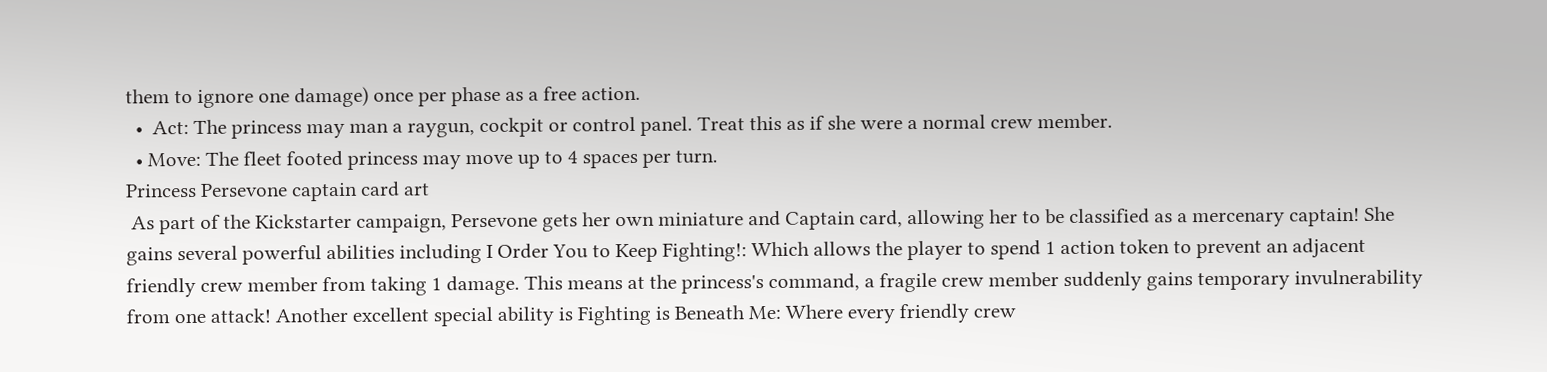them to ignore one damage) once per phase as a free action.
  •  Act: The princess may man a raygun, cockpit or control panel. Treat this as if she were a normal crew member.
  • Move: The fleet footed princess may move up to 4 spaces per turn.
Princess Persevone captain card art
 As part of the Kickstarter campaign, Persevone gets her own miniature and Captain card, allowing her to be classified as a mercenary captain! She gains several powerful abilities including I Order You to Keep Fighting!: Which allows the player to spend 1 action token to prevent an adjacent friendly crew member from taking 1 damage. This means at the princess's command, a fragile crew member suddenly gains temporary invulnerability from one attack! Another excellent special ability is Fighting is Beneath Me: Where every friendly crew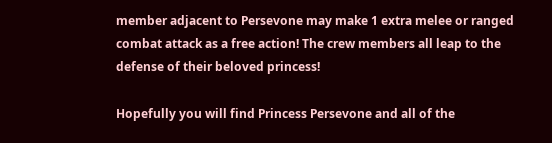member adjacent to Persevone may make 1 extra melee or ranged combat attack as a free action! The crew members all leap to the defense of their beloved princess!

Hopefully you will find Princess Persevone and all of the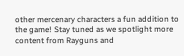other mercenary characters a fun addition to the game! Stay tuned as we spotlight more content from Rayguns and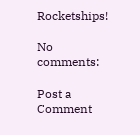Rocketships!

No comments:

Post a Comment